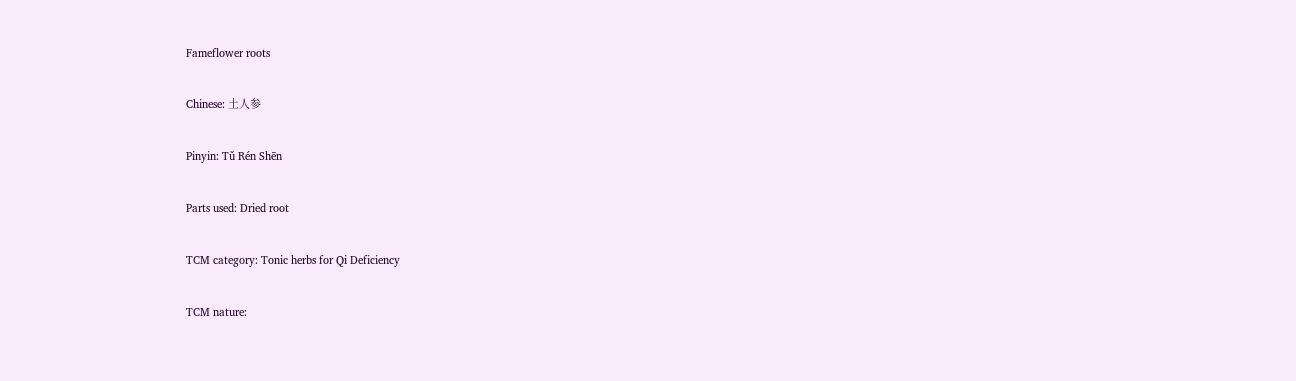Fameflower roots

Chinese: 土人参

Pinyin: Tǔ Rén Shēn

Parts used: Dried root

TCM category: Tonic herbs for Qi Deficiency

TCM nature: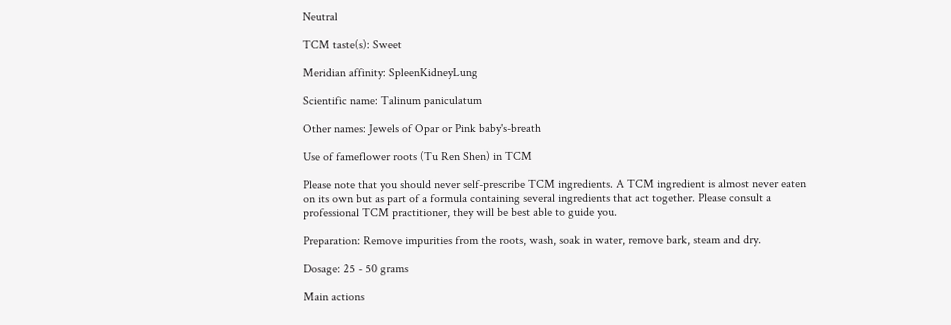Neutral

TCM taste(s): Sweet

Meridian affinity: SpleenKidneyLung

Scientific name: Talinum paniculatum

Other names: Jewels of Opar or Pink baby's-breath

Use of fameflower roots (Tu Ren Shen) in TCM

Please note that you should never self-prescribe TCM ingredients. A TCM ingredient is almost never eaten on its own but as part of a formula containing several ingredients that act together. Please consult a professional TCM practitioner, they will be best able to guide you.

Preparation: Remove impurities from the roots, wash, soak in water, remove bark, steam and dry.

Dosage: 25 - 50 grams

Main actions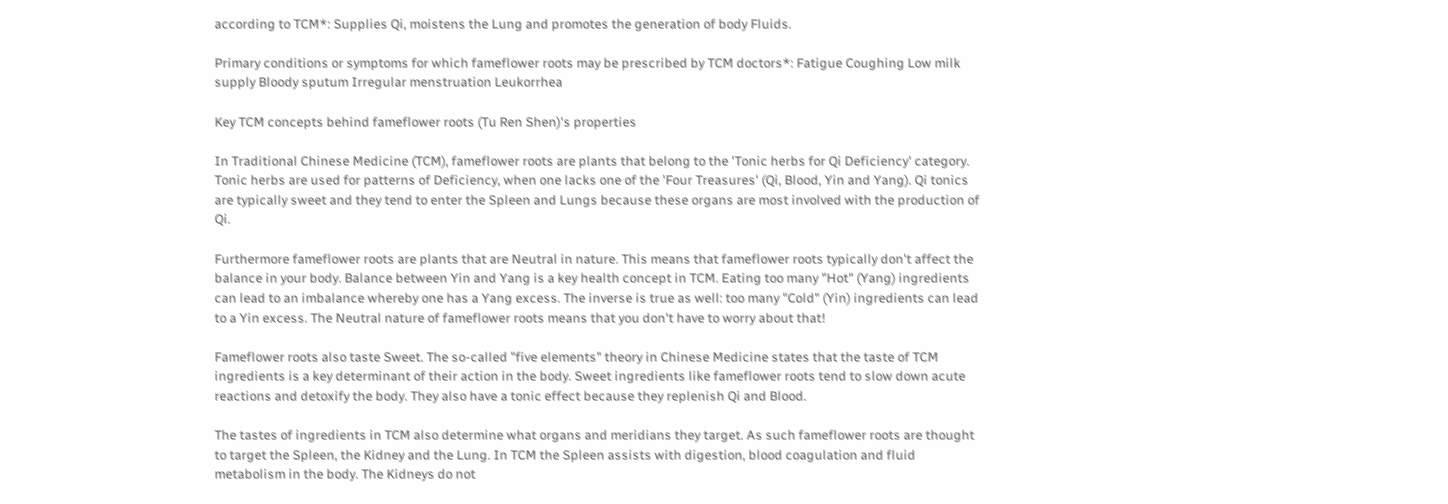according to TCM*: Supplies Qi, moistens the Lung and promotes the generation of body Fluids.

Primary conditions or symptoms for which fameflower roots may be prescribed by TCM doctors*: Fatigue Coughing Low milk supply Bloody sputum Irregular menstruation Leukorrhea

Key TCM concepts behind fameflower roots (Tu Ren Shen)'s properties

In Traditional Chinese Medicine (TCM), fameflower roots are plants that belong to the 'Tonic herbs for Qi Deficiency' category. Tonic herbs are used for patterns of Deficiency, when one lacks one of the 'Four Treasures' (Qi, Blood, Yin and Yang). Qi tonics are typically sweet and they tend to enter the Spleen and Lungs because these organs are most involved with the production of Qi.

Furthermore fameflower roots are plants that are Neutral in nature. This means that fameflower roots typically don't affect the balance in your body. Balance between Yin and Yang is a key health concept in TCM. Eating too many "Hot" (Yang) ingredients can lead to an imbalance whereby one has a Yang excess. The inverse is true as well: too many "Cold" (Yin) ingredients can lead to a Yin excess. The Neutral nature of fameflower roots means that you don't have to worry about that!

Fameflower roots also taste Sweet. The so-called "five elements" theory in Chinese Medicine states that the taste of TCM ingredients is a key determinant of their action in the body. Sweet ingredients like fameflower roots tend to slow down acute reactions and detoxify the body. They also have a tonic effect because they replenish Qi and Blood.

The tastes of ingredients in TCM also determine what organs and meridians they target. As such fameflower roots are thought to target the Spleen, the Kidney and the Lung. In TCM the Spleen assists with digestion, blood coagulation and fluid metabolism in the body. The Kidneys do not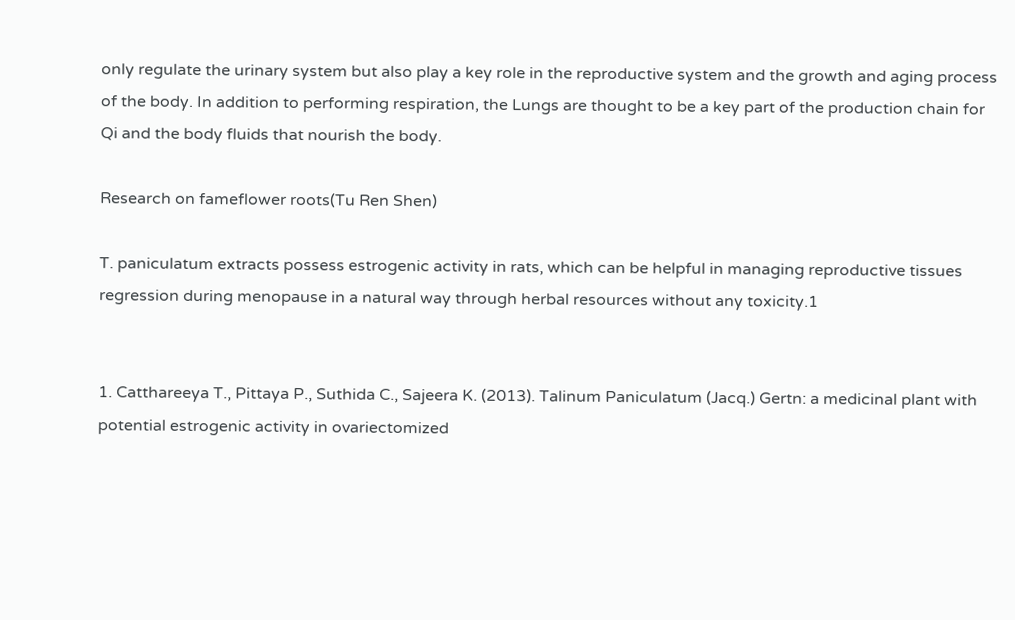only regulate the urinary system but also play a key role in the reproductive system and the growth and aging process of the body. In addition to performing respiration, the Lungs are thought to be a key part of the production chain for Qi and the body fluids that nourish the body.

Research on fameflower roots(Tu Ren Shen)

T. paniculatum extracts possess estrogenic activity in rats, which can be helpful in managing reproductive tissues regression during menopause in a natural way through herbal resources without any toxicity.1


1. Catthareeya T., Pittaya P., Suthida C., Sajeera K. (2013). Talinum Paniculatum (Jacq.) Gertn: a medicinal plant with potential estrogenic activity in ovariectomized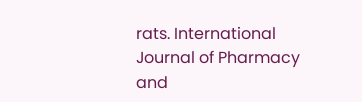rats. International Journal of Pharmacy and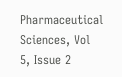Pharmaceutical Sciences, Vol 5, Issue 2